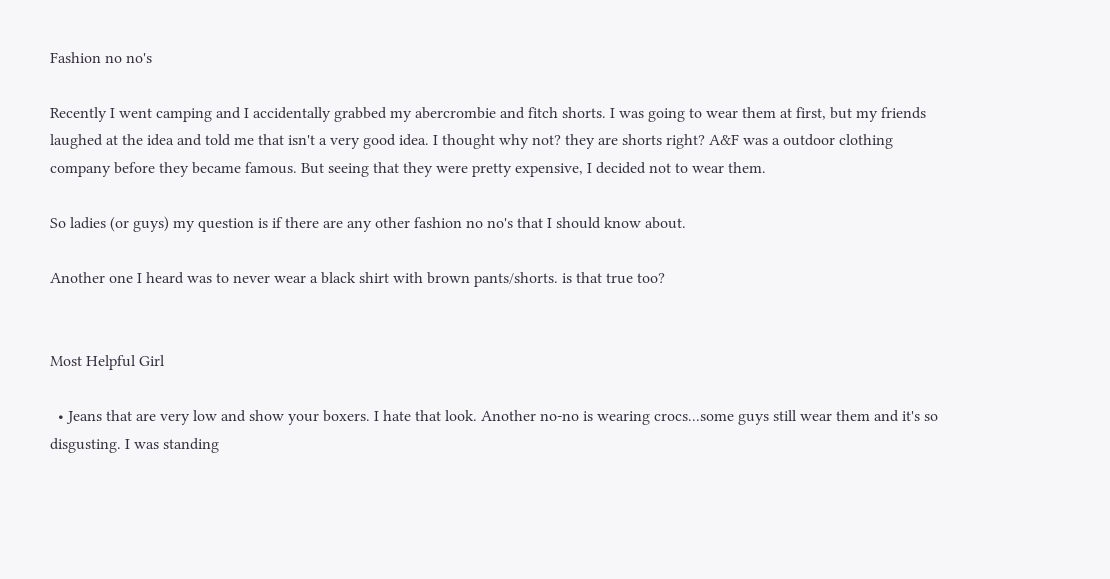Fashion no no's

Recently I went camping and I accidentally grabbed my abercrombie and fitch shorts. I was going to wear them at first, but my friends laughed at the idea and told me that isn't a very good idea. I thought why not? they are shorts right? A&F was a outdoor clothing company before they became famous. But seeing that they were pretty expensive, I decided not to wear them.

So ladies (or guys) my question is if there are any other fashion no no's that I should know about.

Another one I heard was to never wear a black shirt with brown pants/shorts. is that true too?


Most Helpful Girl

  • Jeans that are very low and show your boxers. I hate that look. Another no-no is wearing crocs...some guys still wear them and it's so disgusting. I was standing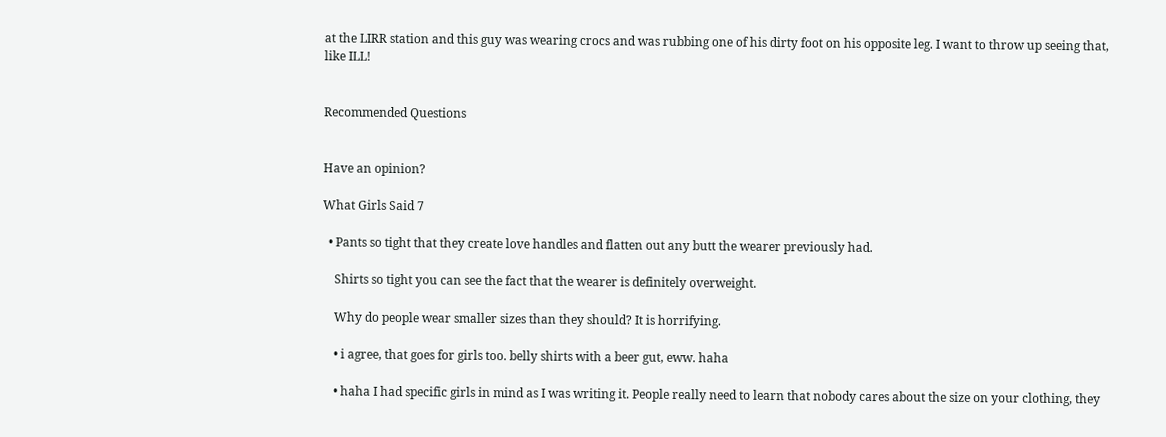at the LIRR station and this guy was wearing crocs and was rubbing one of his dirty foot on his opposite leg. I want to throw up seeing that, like ILL!


Recommended Questions


Have an opinion?

What Girls Said 7

  • Pants so tight that they create love handles and flatten out any butt the wearer previously had.

    Shirts so tight you can see the fact that the wearer is definitely overweight.

    Why do people wear smaller sizes than they should? It is horrifying.

    • i agree, that goes for girls too. belly shirts with a beer gut, eww. haha

    • haha I had specific girls in mind as I was writing it. People really need to learn that nobody cares about the size on your clothing, they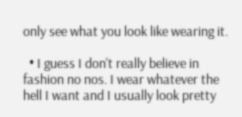only see what you look like wearing it.

  • I guess I don't really believe in fashion no nos. I wear whatever the hell I want and I usually look pretty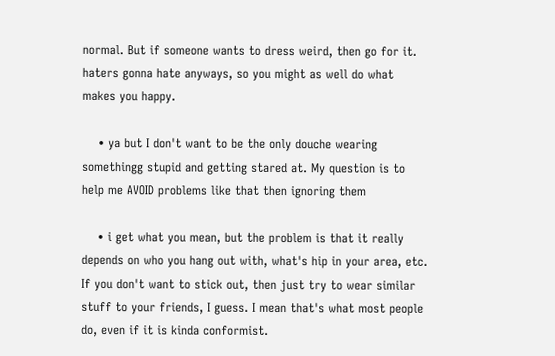normal. But if someone wants to dress weird, then go for it. haters gonna hate anyways, so you might as well do what makes you happy.

    • ya but I don't want to be the only douche wearing somethingg stupid and getting stared at. My question is to help me AVOID problems like that then ignoring them

    • i get what you mean, but the problem is that it really depends on who you hang out with, what's hip in your area, etc. If you don't want to stick out, then just try to wear similar stuff to your friends, I guess. I mean that's what most people do, even if it is kinda conformist.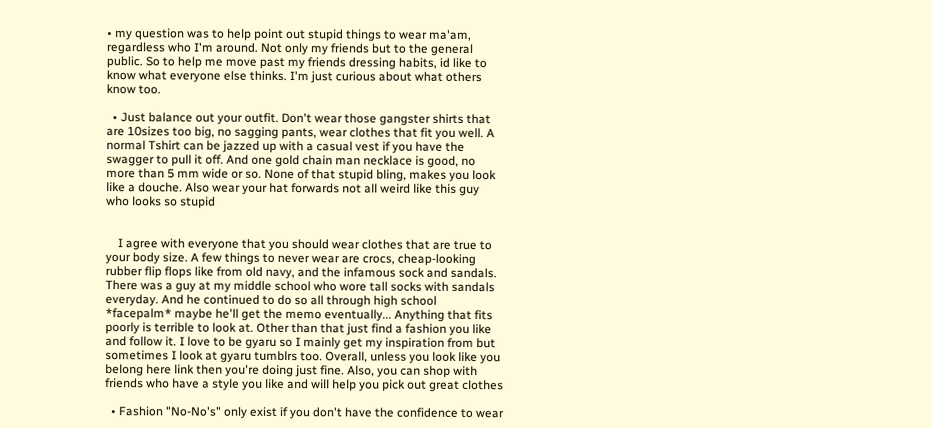• my question was to help point out stupid things to wear ma'am, regardless who I'm around. Not only my friends but to the general public. So to help me move past my friends dressing habits, id like to know what everyone else thinks. I'm just curious about what others know too.

  • Just balance out your outfit. Don't wear those gangster shirts that are 10sizes too big, no sagging pants, wear clothes that fit you well. A normal Tshirt can be jazzed up with a casual vest if you have the swagger to pull it off. And one gold chain man necklace is good, no more than 5 mm wide or so. None of that stupid bling, makes you look like a douche. Also wear your hat forwards not all weird like this guy who looks so stupid


    I agree with everyone that you should wear clothes that are true to your body size. A few things to never wear are crocs, cheap-looking rubber flip flops like from old navy, and the infamous sock and sandals. There was a guy at my middle school who wore tall socks with sandals everyday. And he continued to do so all through high school *facepalm* maybe he'll get the memo eventually... Anything that fits poorly is terrible to look at. Other than that just find a fashion you like and follow it. I love to be gyaru so I mainly get my inspiration from but sometimes I look at gyaru tumblrs too. Overall, unless you look like you belong here link then you're doing just fine. Also, you can shop with friends who have a style you like and will help you pick out great clothes

  • Fashion "No-No's" only exist if you don't have the confidence to wear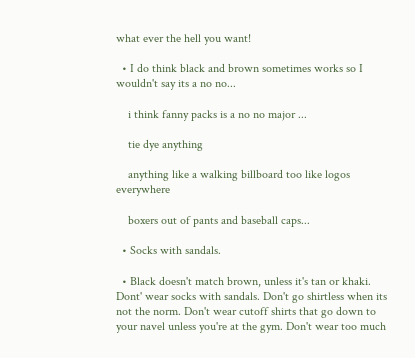what ever the hell you want!

  • I do think black and brown sometimes works so I wouldn't say its a no no...

    i think fanny packs is a no no major ...

    tie dye anything

    anything like a walking billboard too like logos everywhere

    boxers out of pants and baseball caps...

  • Socks with sandals.

  • Black doesn't match brown, unless it's tan or khaki. Dont' wear socks with sandals. Don't go shirtless when its not the norm. Don't wear cutoff shirts that go down to your navel unless you're at the gym. Don't wear too much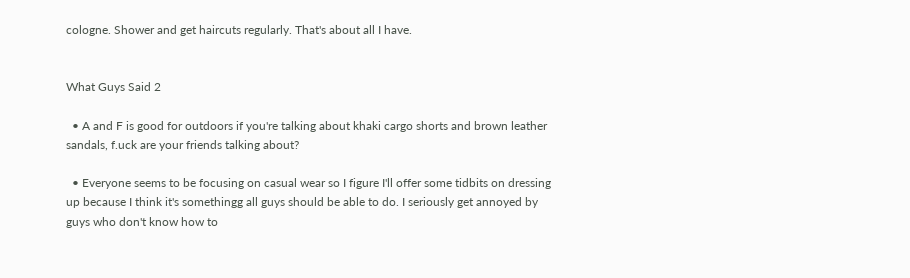cologne. Shower and get haircuts regularly. That's about all I have.


What Guys Said 2

  • A and F is good for outdoors if you're talking about khaki cargo shorts and brown leather sandals, f.uck are your friends talking about?

  • Everyone seems to be focusing on casual wear so I figure I'll offer some tidbits on dressing up because I think it's somethingg all guys should be able to do. I seriously get annoyed by guys who don't know how to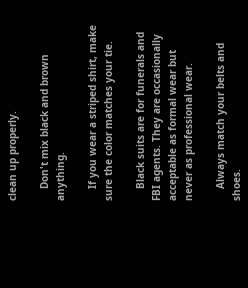clean up properly.

    Don't mix black and brown anything.

    If you wear a striped shirt, make sure the color matches your tie.

    Black suits are for funerals and FBI agents. They are occasionally acceptable as formal wear but never as professional wear.

    Always match your belts and shoes.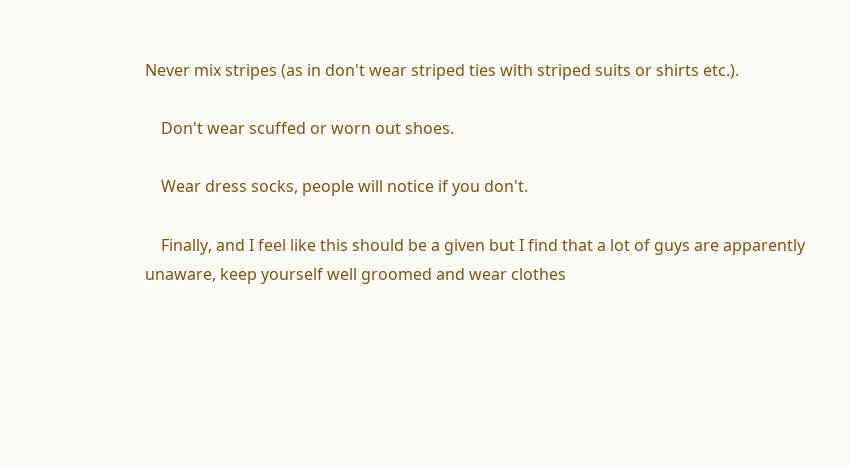Never mix stripes (as in don't wear striped ties with striped suits or shirts etc.).

    Don't wear scuffed or worn out shoes.

    Wear dress socks, people will notice if you don't.

    Finally, and I feel like this should be a given but I find that a lot of guys are apparently unaware, keep yourself well groomed and wear clothes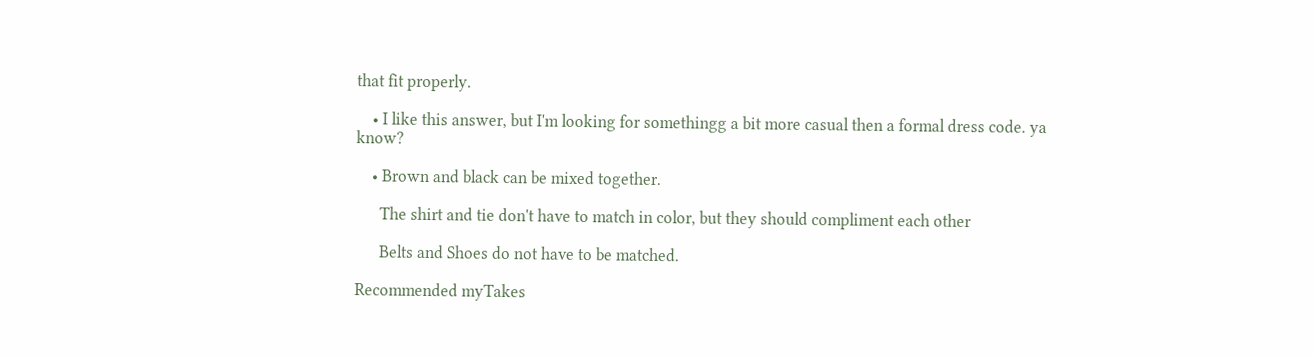that fit properly.

    • I like this answer, but I'm looking for somethingg a bit more casual then a formal dress code. ya know?

    • Brown and black can be mixed together.

      The shirt and tie don't have to match in color, but they should compliment each other

      Belts and Shoes do not have to be matched.

Recommended myTakes